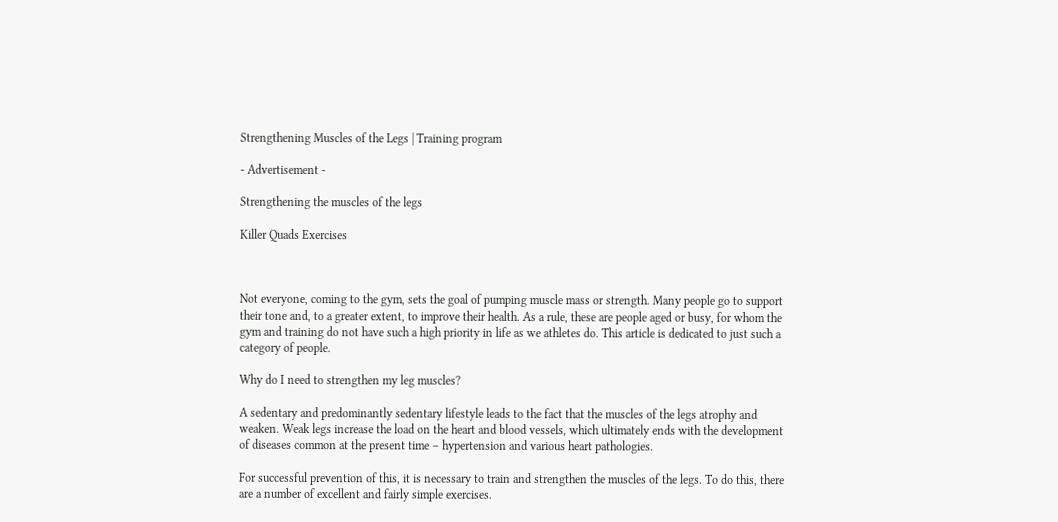Strengthening Muscles of the Legs | Training program

- Advertisement -

Strengthening the muscles of the legs

Killer Quads Exercises



Not everyone, coming to the gym, sets the goal of pumping muscle mass or strength. Many people go to support their tone and, to a greater extent, to improve their health. As a rule, these are people aged or busy, for whom the gym and training do not have such a high priority in life as we athletes do. This article is dedicated to just such a category of people.

Why do I need to strengthen my leg muscles?

A sedentary and predominantly sedentary lifestyle leads to the fact that the muscles of the legs atrophy and weaken. Weak legs increase the load on the heart and blood vessels, which ultimately ends with the development of diseases common at the present time – hypertension and various heart pathologies.

For successful prevention of this, it is necessary to train and strengthen the muscles of the legs. To do this, there are a number of excellent and fairly simple exercises.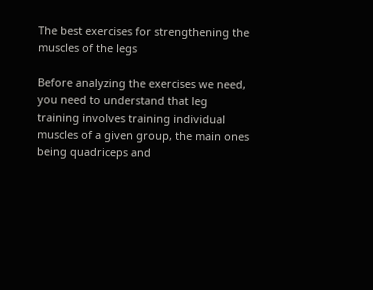The best exercises for strengthening the muscles of the legs

Before analyzing the exercises we need, you need to understand that leg training involves training individual muscles of a given group, the main ones being quadriceps and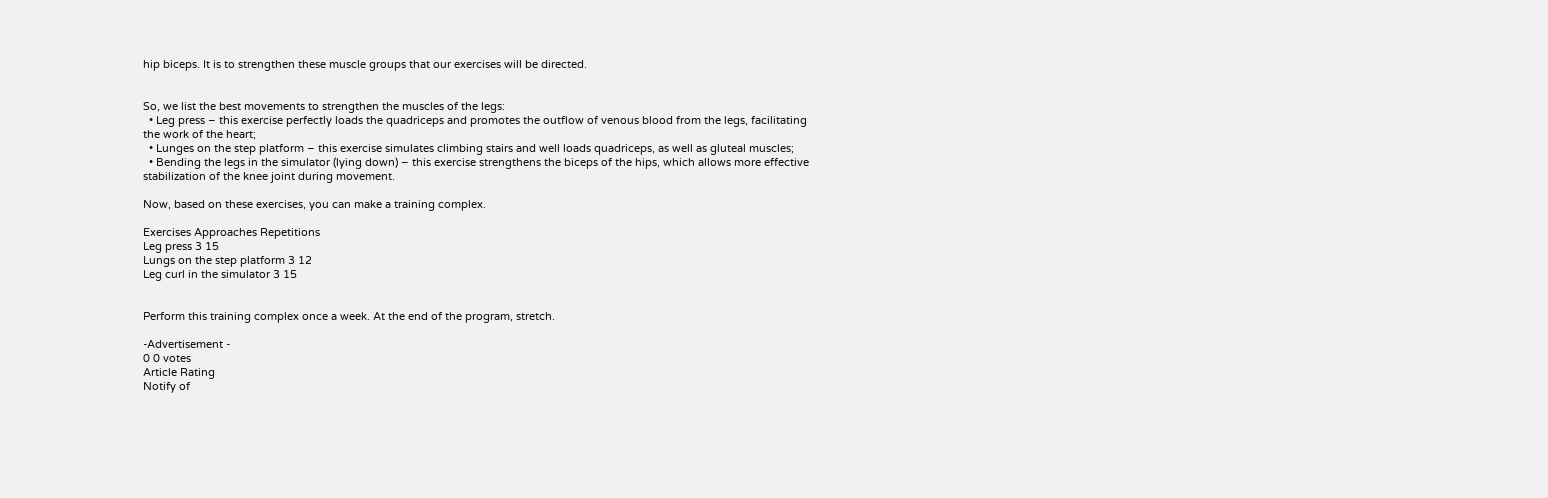hip biceps. It is to strengthen these muscle groups that our exercises will be directed.


So, we list the best movements to strengthen the muscles of the legs:
  • Leg press – this exercise perfectly loads the quadriceps and promotes the outflow of venous blood from the legs, facilitating the work of the heart;
  • Lunges on the step platform – this exercise simulates climbing stairs and well loads quadriceps, as well as gluteal muscles;
  • Bending the legs in the simulator (lying down) – this exercise strengthens the biceps of the hips, which allows more effective stabilization of the knee joint during movement.

Now, based on these exercises, you can make a training complex.

Exercises Approaches Repetitions
Leg press 3 15
Lungs on the step platform 3 12
Leg curl in the simulator 3 15


Perform this training complex once a week. At the end of the program, stretch.

-Advertisement -
0 0 votes
Article Rating
Notify of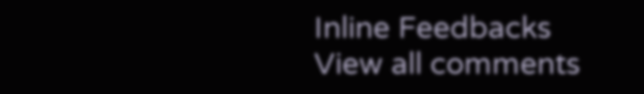Inline Feedbacks
View all comments